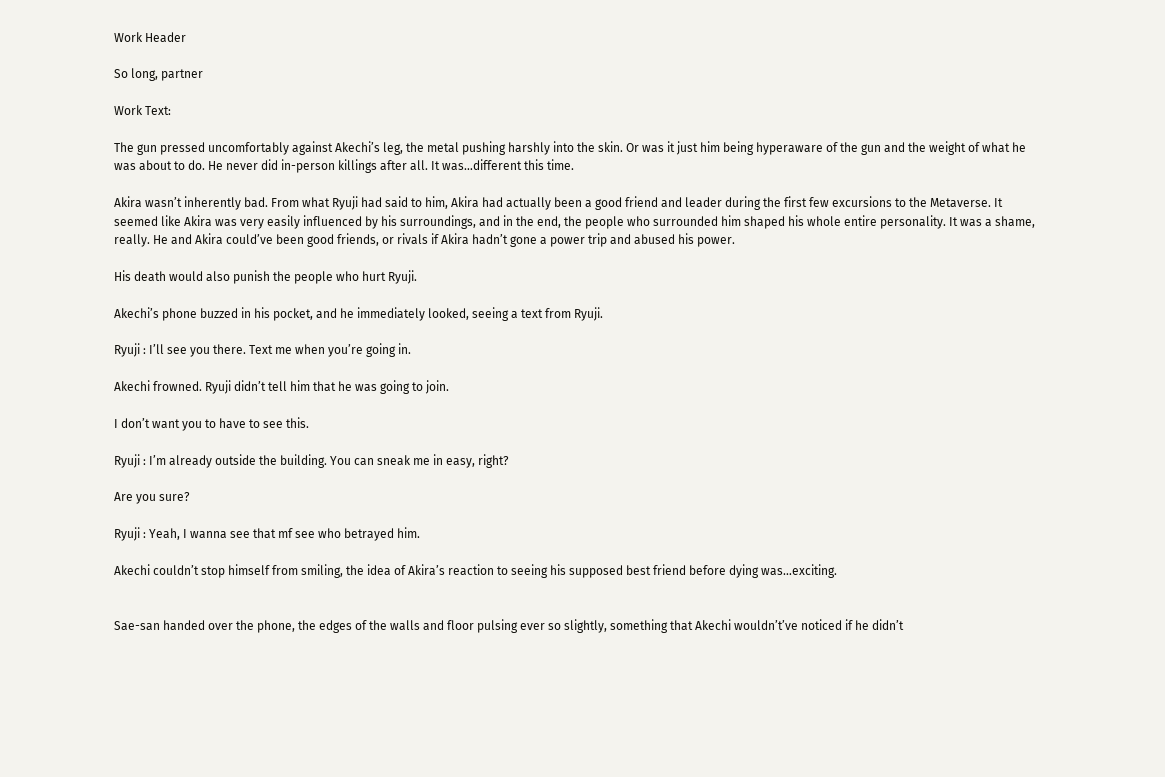Work Header

So long, partner

Work Text:

The gun pressed uncomfortably against Akechi’s leg, the metal pushing harshly into the skin. Or was it just him being hyperaware of the gun and the weight of what he was about to do. He never did in-person killings after all. It was…different this time.

Akira wasn’t inherently bad. From what Ryuji had said to him, Akira had actually been a good friend and leader during the first few excursions to the Metaverse. It seemed like Akira was very easily influenced by his surroundings, and in the end, the people who surrounded him shaped his whole entire personality. It was a shame, really. He and Akira could’ve been good friends, or rivals if Akira hadn’t gone a power trip and abused his power.

His death would also punish the people who hurt Ryuji.

Akechi’s phone buzzed in his pocket, and he immediately looked, seeing a text from Ryuji.

Ryuji : I’ll see you there. Text me when you’re going in.

Akechi frowned. Ryuji didn’t tell him that he was going to join.

I don’t want you to have to see this.

Ryuji : I’m already outside the building. You can sneak me in easy, right?

Are you sure?

Ryuji : Yeah, I wanna see that mf see who betrayed him.

Akechi couldn’t stop himself from smiling, the idea of Akira’s reaction to seeing his supposed best friend before dying was…exciting.


Sae-san handed over the phone, the edges of the walls and floor pulsing ever so slightly, something that Akechi wouldn’t’ve noticed if he didn’t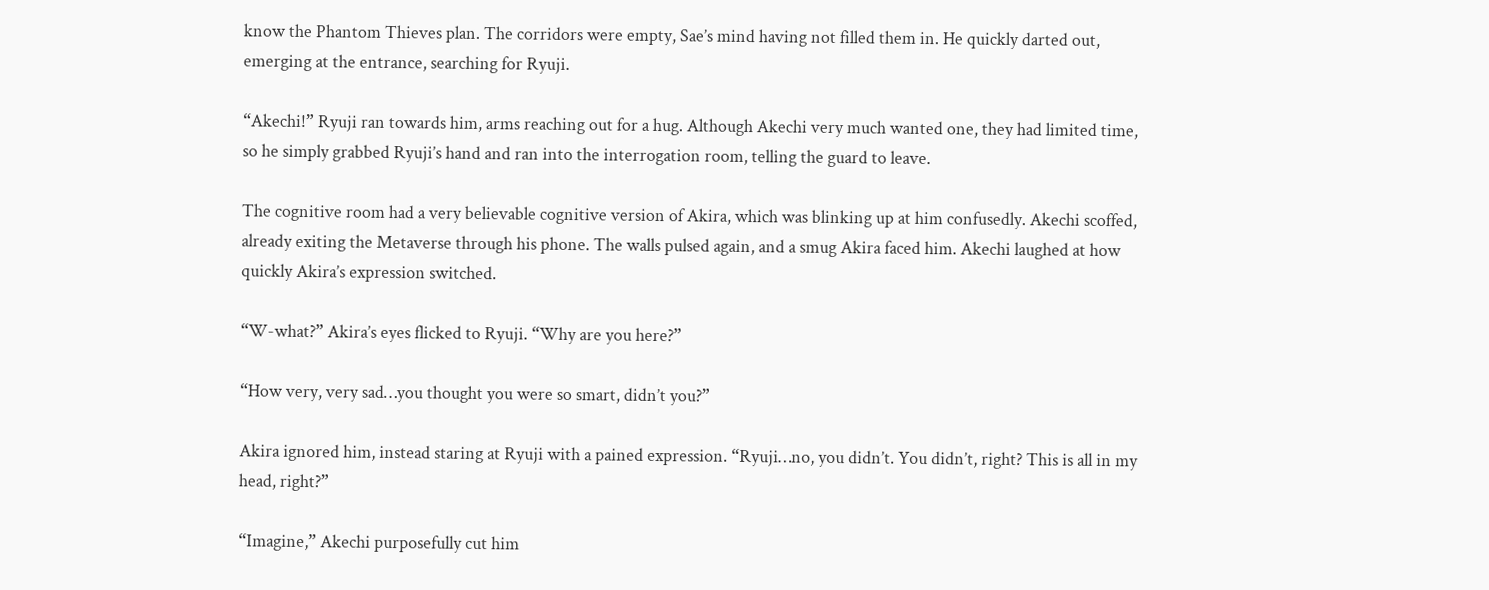know the Phantom Thieves plan. The corridors were empty, Sae’s mind having not filled them in. He quickly darted out, emerging at the entrance, searching for Ryuji.

“Akechi!” Ryuji ran towards him, arms reaching out for a hug. Although Akechi very much wanted one, they had limited time, so he simply grabbed Ryuji’s hand and ran into the interrogation room, telling the guard to leave.

The cognitive room had a very believable cognitive version of Akira, which was blinking up at him confusedly. Akechi scoffed, already exiting the Metaverse through his phone. The walls pulsed again, and a smug Akira faced him. Akechi laughed at how quickly Akira’s expression switched.

“W-what?” Akira’s eyes flicked to Ryuji. “Why are you here?”

“How very, very sad…you thought you were so smart, didn’t you?”

Akira ignored him, instead staring at Ryuji with a pained expression. “Ryuji…no, you didn’t. You didn’t, right? This is all in my head, right?”

“Imagine,” Akechi purposefully cut him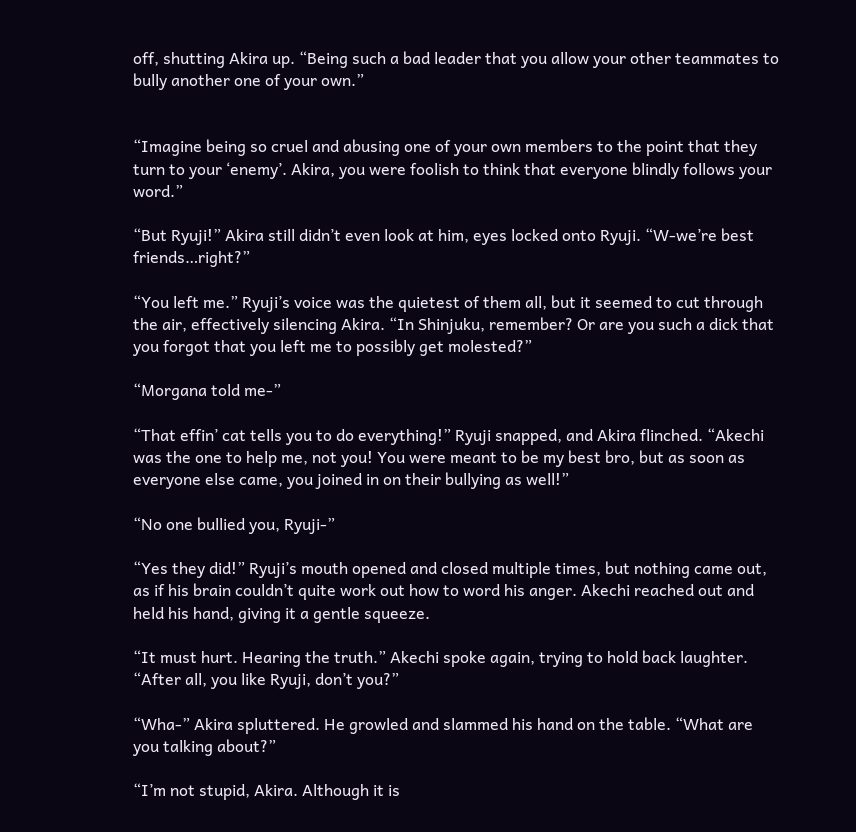off, shutting Akira up. “Being such a bad leader that you allow your other teammates to bully another one of your own.”


“Imagine being so cruel and abusing one of your own members to the point that they turn to your ‘enemy’. Akira, you were foolish to think that everyone blindly follows your word.”

“But Ryuji!” Akira still didn’t even look at him, eyes locked onto Ryuji. “W-we’re best friends…right?”

“You left me.” Ryuji’s voice was the quietest of them all, but it seemed to cut through the air, effectively silencing Akira. “In Shinjuku, remember? Or are you such a dick that you forgot that you left me to possibly get molested?”

“Morgana told me-”

“That effin’ cat tells you to do everything!” Ryuji snapped, and Akira flinched. “Akechi was the one to help me, not you! You were meant to be my best bro, but as soon as everyone else came, you joined in on their bullying as well!”

“No one bullied you, Ryuji-”

“Yes they did!” Ryuji’s mouth opened and closed multiple times, but nothing came out, as if his brain couldn’t quite work out how to word his anger. Akechi reached out and held his hand, giving it a gentle squeeze.

“It must hurt. Hearing the truth.” Akechi spoke again, trying to hold back laughter. “After all, you like Ryuji, don’t you?”

“Wha-” Akira spluttered. He growled and slammed his hand on the table. “What are you talking about?”

“I’m not stupid, Akira. Although it is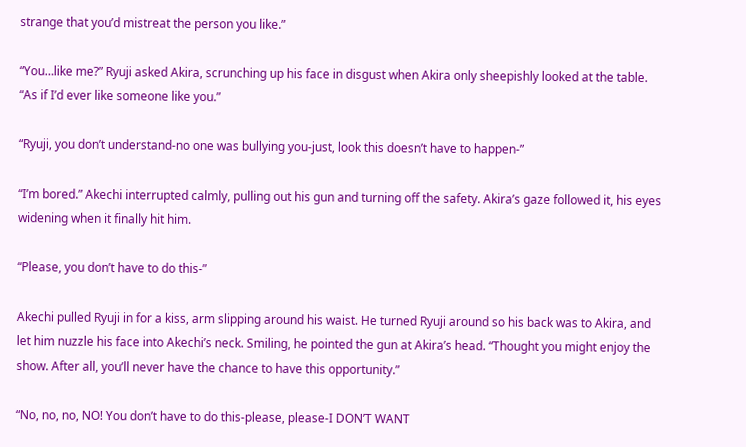strange that you’d mistreat the person you like.”

“You…like me?” Ryuji asked Akira, scrunching up his face in disgust when Akira only sheepishly looked at the table. “As if I’d ever like someone like you.”

“Ryuji, you don’t understand-no one was bullying you-just, look this doesn’t have to happen-”

“I’m bored.” Akechi interrupted calmly, pulling out his gun and turning off the safety. Akira’s gaze followed it, his eyes widening when it finally hit him.

“Please, you don’t have to do this-”

Akechi pulled Ryuji in for a kiss, arm slipping around his waist. He turned Ryuji around so his back was to Akira, and let him nuzzle his face into Akechi’s neck. Smiling, he pointed the gun at Akira’s head. “Thought you might enjoy the show. After all, you’ll never have the chance to have this opportunity.”

“No, no, no, NO! You don’t have to do this-please, please-I DON’T WANT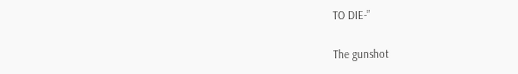TO DIE-”

The gunshot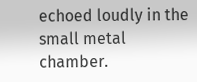echoed loudly in the small metal chamber.